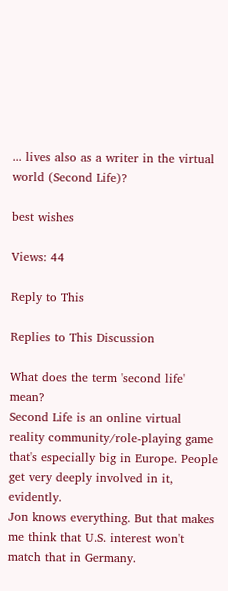... lives also as a writer in the virtual world (Second Life)?

best wishes

Views: 44

Reply to This

Replies to This Discussion

What does the term 'second life' mean?
Second Life is an online virtual reality community/role-playing game that's especially big in Europe. People get very deeply involved in it, evidently.
Jon knows everything. But that makes me think that U.S. interest won't match that in Germany.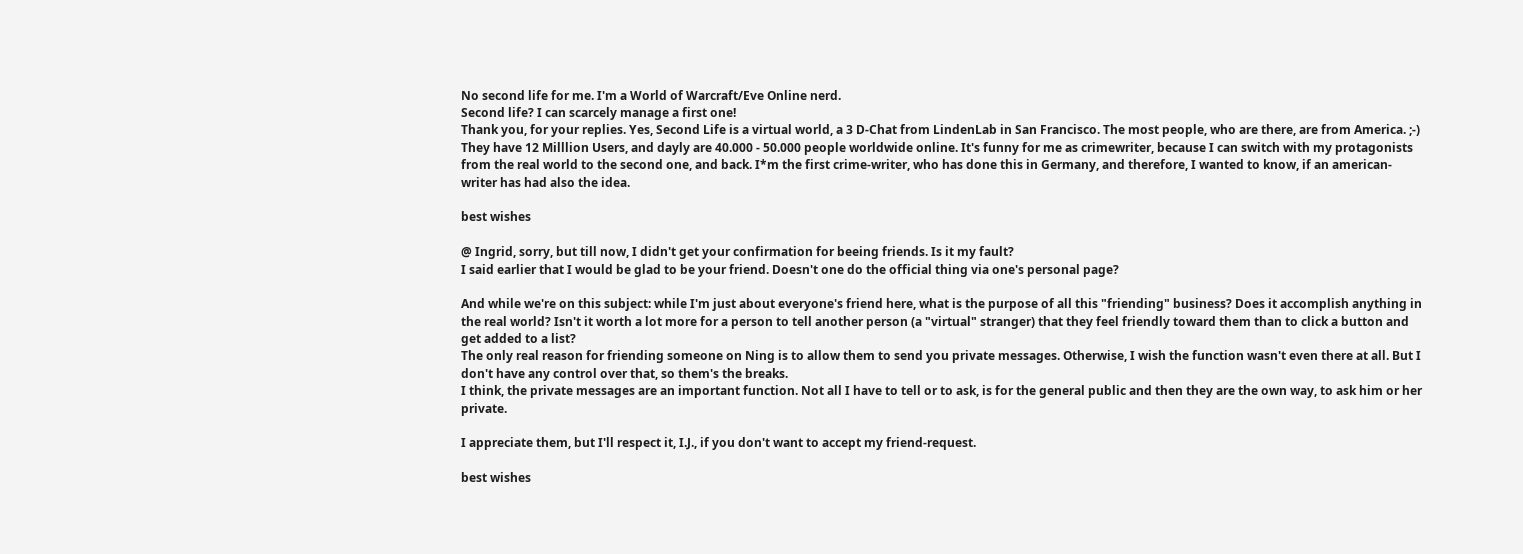No second life for me. I'm a World of Warcraft/Eve Online nerd.
Second life? I can scarcely manage a first one!
Thank you, for your replies. Yes, Second Life is a virtual world, a 3 D-Chat from LindenLab in San Francisco. The most people, who are there, are from America. ;-) They have 12 Milllion Users, and dayly are 40.000 - 50.000 people worldwide online. It's funny for me as crimewriter, because I can switch with my protagonists from the real world to the second one, and back. I*m the first crime-writer, who has done this in Germany, and therefore, I wanted to know, if an american-writer has had also the idea.

best wishes

@ Ingrid, sorry, but till now, I didn't get your confirmation for beeing friends. Is it my fault?
I said earlier that I would be glad to be your friend. Doesn't one do the official thing via one's personal page?

And while we're on this subject: while I'm just about everyone's friend here, what is the purpose of all this "friending" business? Does it accomplish anything in the real world? Isn't it worth a lot more for a person to tell another person (a "virtual" stranger) that they feel friendly toward them than to click a button and get added to a list?
The only real reason for friending someone on Ning is to allow them to send you private messages. Otherwise, I wish the function wasn't even there at all. But I don't have any control over that, so them's the breaks.
I think, the private messages are an important function. Not all I have to tell or to ask, is for the general public and then they are the own way, to ask him or her private.

I appreciate them, but I'll respect it, I.J., if you don't want to accept my friend-request.

best wishes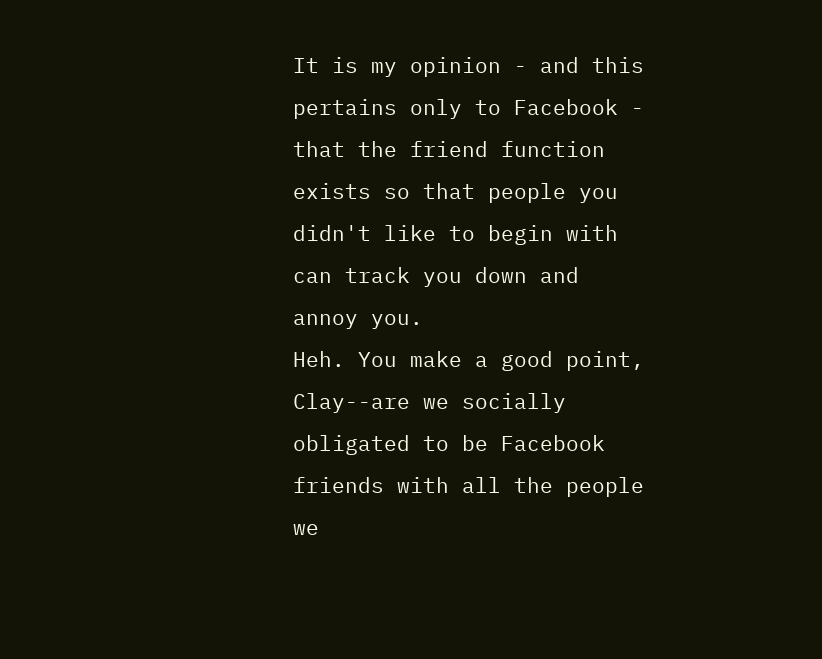It is my opinion - and this pertains only to Facebook - that the friend function exists so that people you didn't like to begin with can track you down and annoy you.
Heh. You make a good point, Clay--are we socially obligated to be Facebook friends with all the people we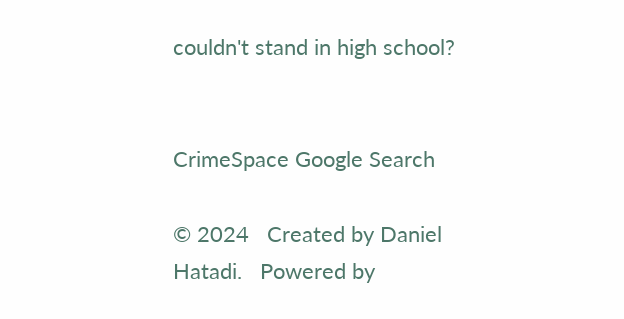couldn't stand in high school?


CrimeSpace Google Search

© 2024   Created by Daniel Hatadi.   Powered by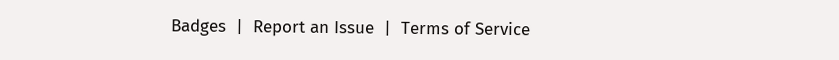Badges  |  Report an Issue  |  Terms of Service